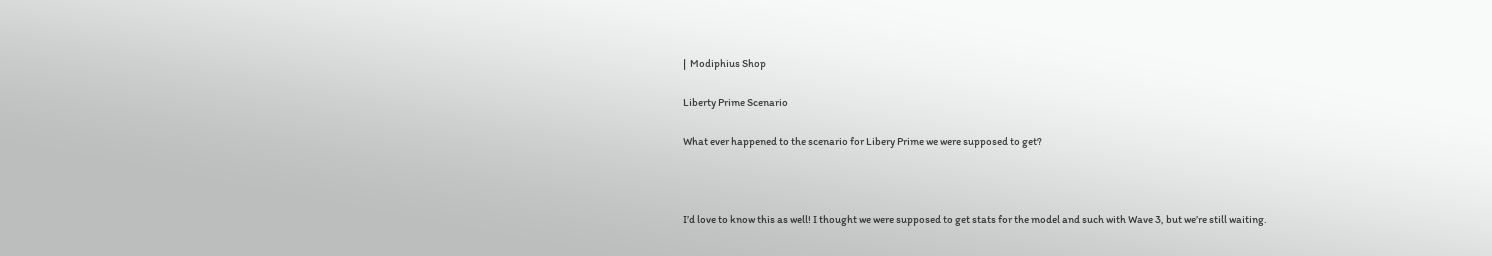|  Modiphius Shop

Liberty Prime Scenario

What ever happened to the scenario for Libery Prime we were supposed to get?



I’d love to know this as well! I thought we were supposed to get stats for the model and such with Wave 3, but we’re still waiting.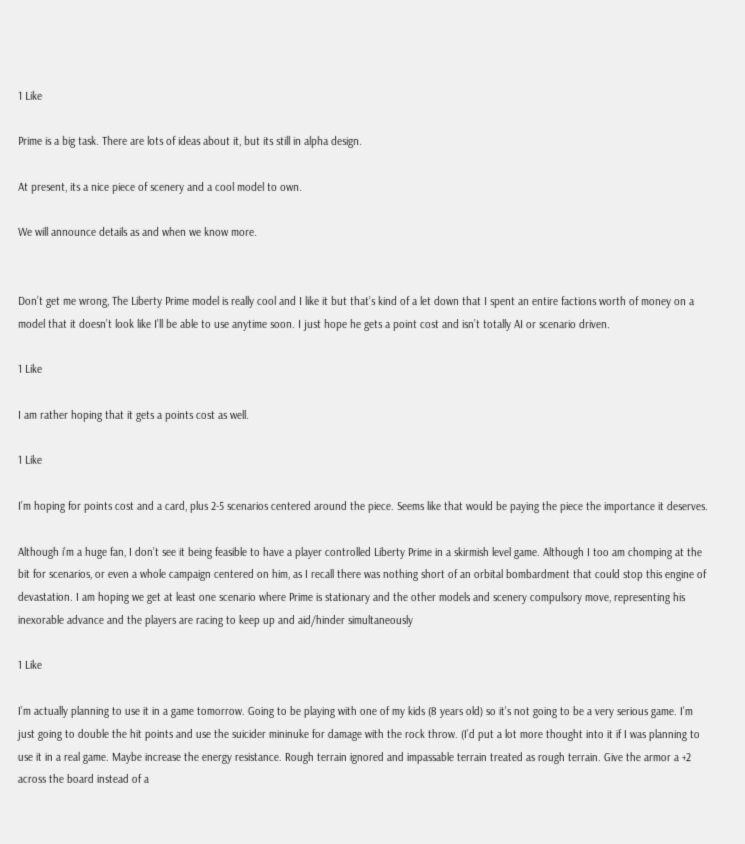1 Like

Prime is a big task. There are lots of ideas about it, but its still in alpha design.

At present, its a nice piece of scenery and a cool model to own.

We will announce details as and when we know more.


Don’t get me wrong, The Liberty Prime model is really cool and I like it but that’s kind of a let down that I spent an entire factions worth of money on a model that it doesn’t look like I’ll be able to use anytime soon. I just hope he gets a point cost and isn’t totally AI or scenario driven.

1 Like

I am rather hoping that it gets a points cost as well.

1 Like

I’m hoping for points cost and a card, plus 2-5 scenarios centered around the piece. Seems like that would be paying the piece the importance it deserves.

Although i’m a huge fan, I don’t see it being feasible to have a player controlled Liberty Prime in a skirmish level game. Although I too am chomping at the bit for scenarios, or even a whole campaign centered on him, as I recall there was nothing short of an orbital bombardment that could stop this engine of devastation. I am hoping we get at least one scenario where Prime is stationary and the other models and scenery compulsory move, representing his inexorable advance and the players are racing to keep up and aid/hinder simultaneously

1 Like

I’m actually planning to use it in a game tomorrow. Going to be playing with one of my kids (8 years old) so it’s not going to be a very serious game. I’m just going to double the hit points and use the suicider mininuke for damage with the rock throw. (I’d put a lot more thought into it if I was planning to use it in a real game. Maybe increase the energy resistance. Rough terrain ignored and impassable terrain treated as rough terrain. Give the armor a +2 across the board instead of a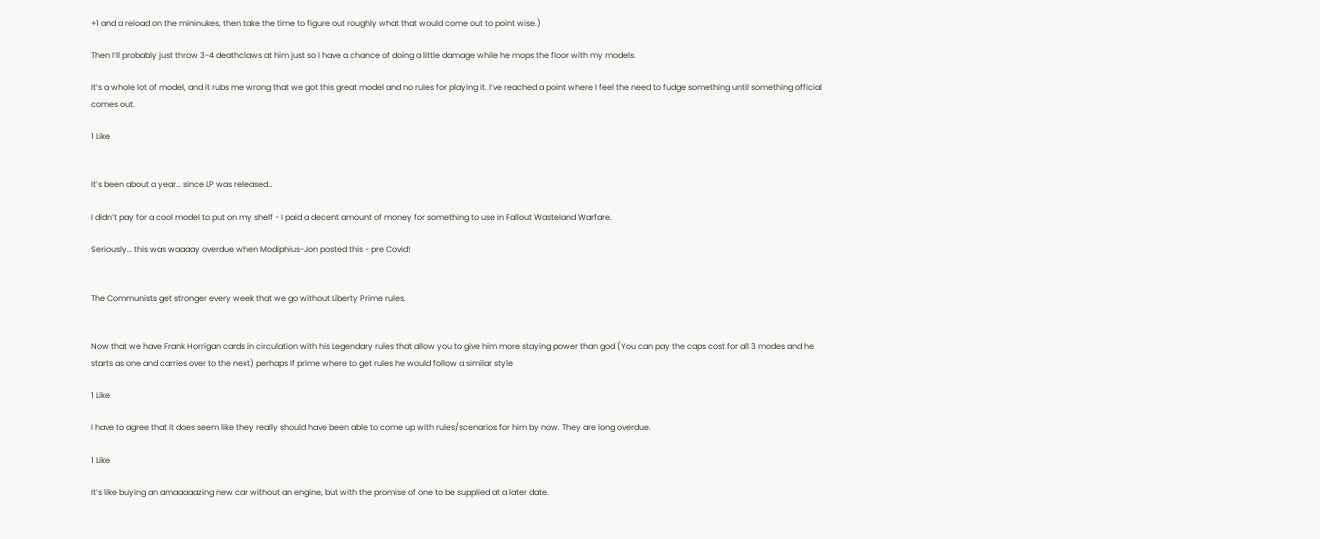+1 and a reload on the mininukes, then take the time to figure out roughly what that would come out to point wise.)

Then I’ll probably just throw 3-4 deathclaws at him just so I have a chance of doing a little damage while he mops the floor with my models.

It’s a whole lot of model, and it rubs me wrong that we got this great model and no rules for playing it. I’ve reached a point where I feel the need to fudge something until something official comes out.

1 Like


It’s been about a year… since LP was released…

I didn’t pay for a cool model to put on my shelf - I paid a decent amount of money for something to use in Fallout Wasteland Warfare.

Seriously… this was waaaay overdue when Modiphius-Jon posted this - pre Covid!


The Communists get stronger every week that we go without Liberty Prime rules.


Now that we have Frank Horrigan cards in circulation with his Legendary rules that allow you to give him more staying power than god (You can pay the caps cost for all 3 modes and he starts as one and carries over to the next) perhaps If prime where to get rules he would follow a similar style

1 Like

I have to agree that it does seem like they really should have been able to come up with rules/scenarios for him by now. They are long overdue.

1 Like

It’s like buying an amaaaaazing new car without an engine, but with the promise of one to be supplied at a later date.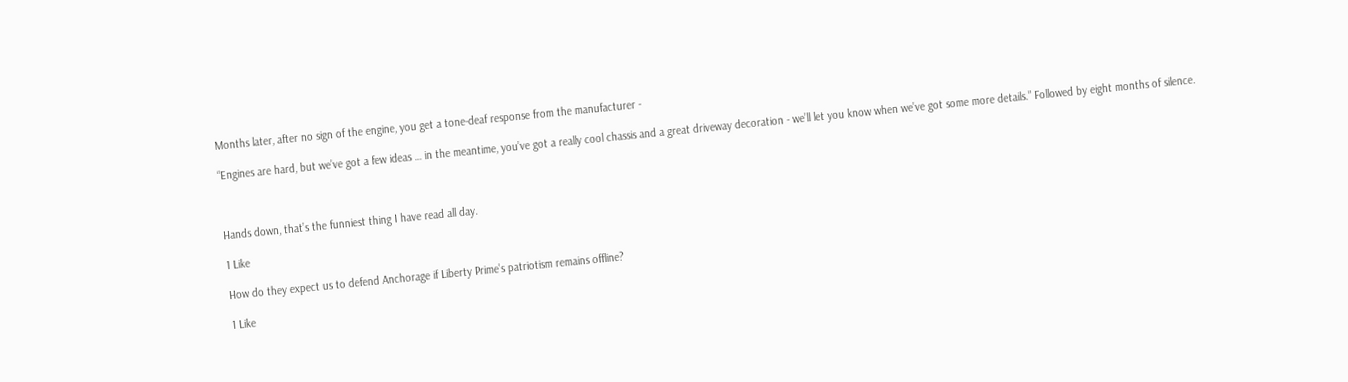Months later, after no sign of the engine, you get a tone-deaf response from the manufacturer -

“Engines are hard, but we’ve got a few ideas … in the meantime, you’ve got a really cool chassis and a great driveway decoration - we’ll let you know when we’ve got some more details.” Followed by eight months of silence.



Hands down, that’s the funniest thing I have read all day.

1 Like

How do they expect us to defend Anchorage if Liberty Prime’s patriotism remains offline?

1 Like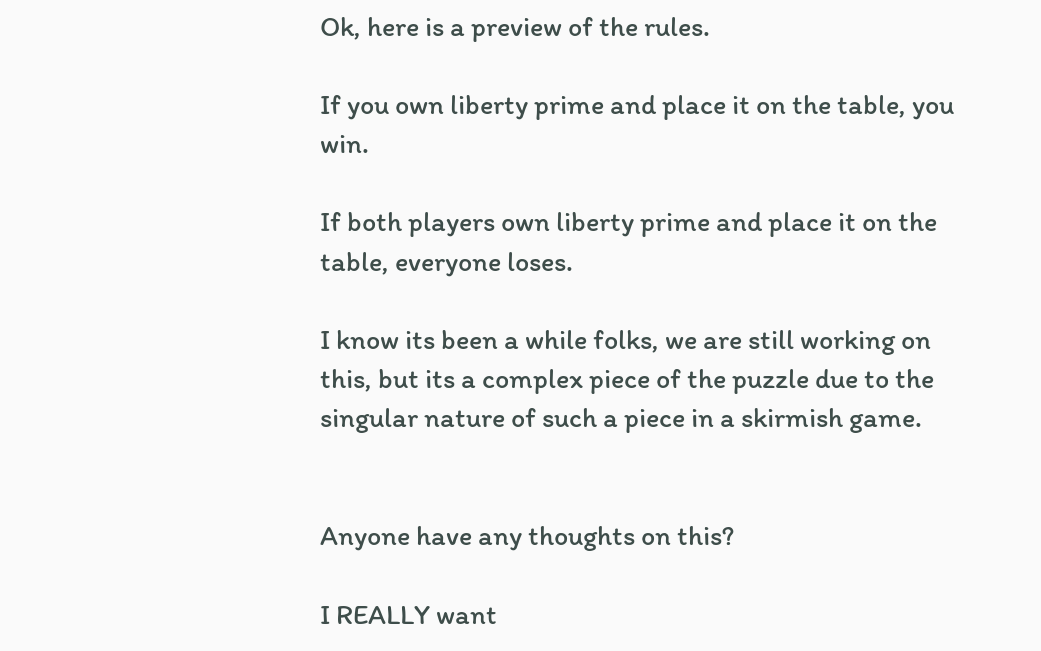Ok, here is a preview of the rules.

If you own liberty prime and place it on the table, you win.

If both players own liberty prime and place it on the table, everyone loses.

I know its been a while folks, we are still working on this, but its a complex piece of the puzzle due to the singular nature of such a piece in a skirmish game.


Anyone have any thoughts on this?

I REALLY want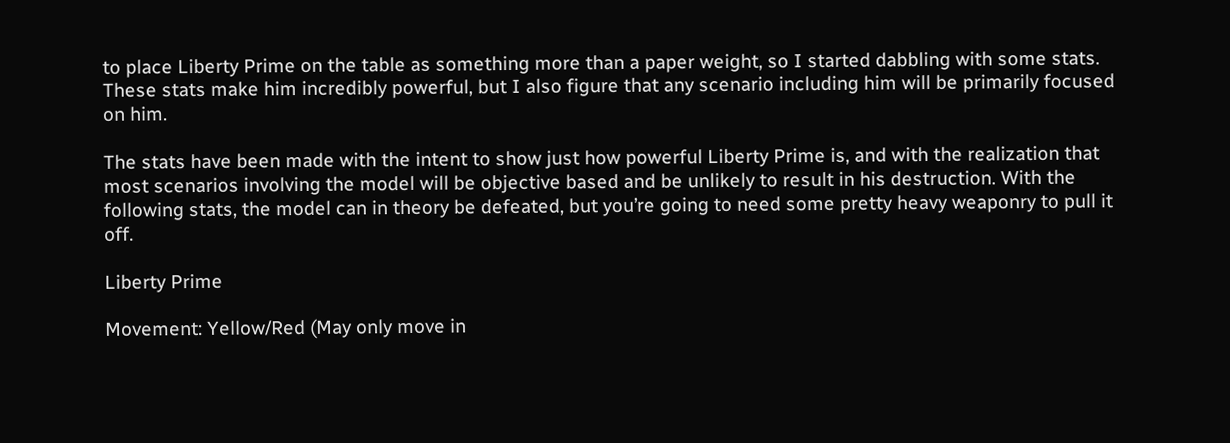to place Liberty Prime on the table as something more than a paper weight, so I started dabbling with some stats. These stats make him incredibly powerful, but I also figure that any scenario including him will be primarily focused on him.

The stats have been made with the intent to show just how powerful Liberty Prime is, and with the realization that most scenarios involving the model will be objective based and be unlikely to result in his destruction. With the following stats, the model can in theory be defeated, but you’re going to need some pretty heavy weaponry to pull it off.

Liberty Prime

Movement: Yellow/Red (May only move in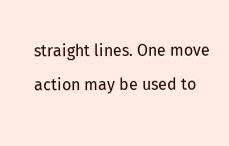straight lines. One move action may be used to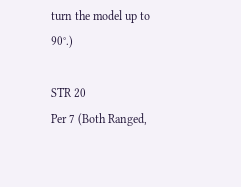turn the model up to 90°.)

STR 20
Per 7 (Both Ranged,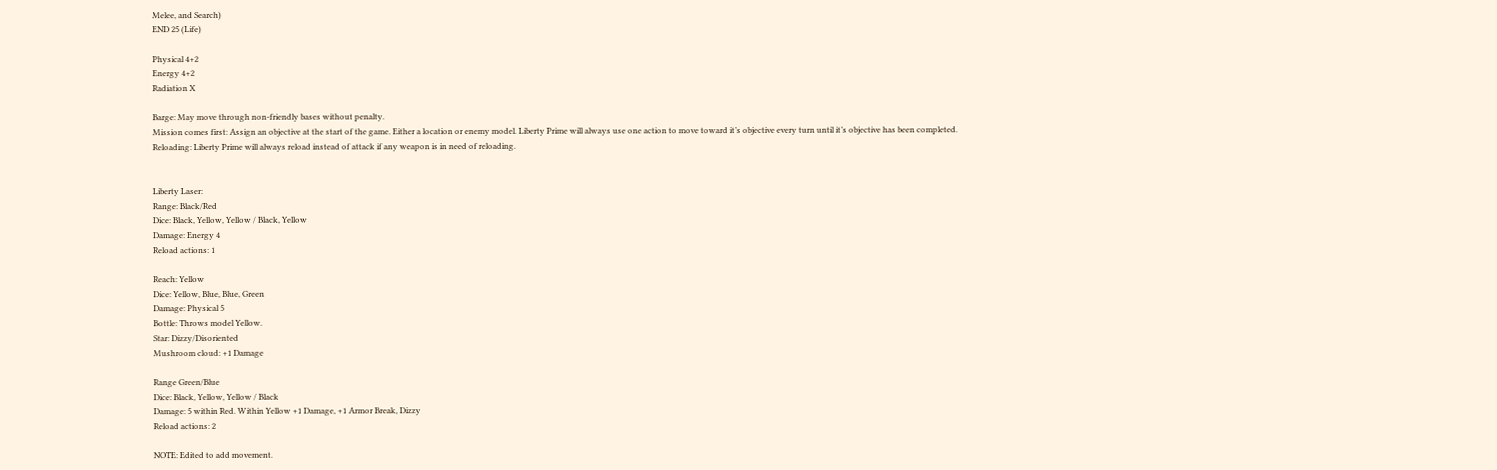Melee, and Search)
END 25 (Life)

Physical 4+2
Energy 4+2
Radiation X

Barge: May move through non-friendly bases without penalty.
Mission comes first: Assign an objective at the start of the game. Either a location or enemy model. Liberty Prime will always use one action to move toward it’s objective every turn until it’s objective has been completed.
Reloading: Liberty Prime will always reload instead of attack if any weapon is in need of reloading.


Liberty Laser:
Range: Black/Red
Dice: Black, Yellow, Yellow / Black, Yellow
Damage: Energy 4
Reload actions: 1

Reach: Yellow
Dice: Yellow, Blue, Blue, Green
Damage: Physical 5
Bottle: Throws model Yellow.
Star: Dizzy/Disoriented
Mushroom cloud: +1 Damage

Range Green/Blue
Dice: Black, Yellow, Yellow / Black
Damage: 5 within Red. Within Yellow +1 Damage, +1 Armor Break, Dizzy
Reload actions: 2

NOTE: Edited to add movement.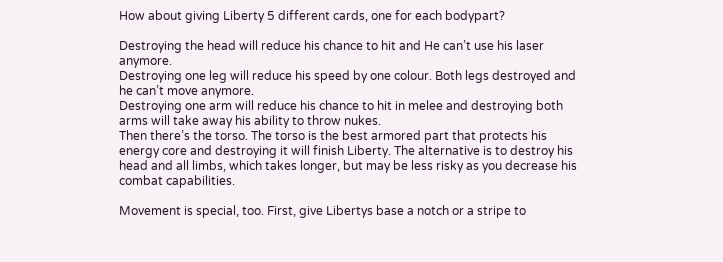How about giving Liberty 5 different cards, one for each bodypart?

Destroying the head will reduce his chance to hit and He can’t use his laser anymore.
Destroying one leg will reduce his speed by one colour. Both legs destroyed and he can’t move anymore.
Destroying one arm will reduce his chance to hit in melee and destroying both arms will take away his ability to throw nukes.
Then there’s the torso. The torso is the best armored part that protects his energy core and destroying it will finish Liberty. The alternative is to destroy his head and all limbs, which takes longer, but may be less risky as you decrease his combat capabilities.

Movement is special, too. First, give Libertys base a notch or a stripe to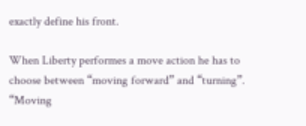exactly define his front.

When Liberty performes a move action he has to choose between “moving forward” and “turning”.
“Moving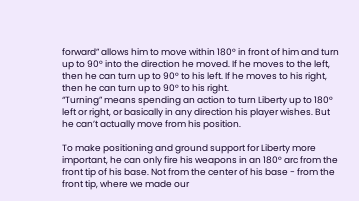forward” allows him to move within 180° in front of him and turn up to 90° into the direction he moved. If he moves to the left, then he can turn up to 90° to his left. If he moves to his right, then he can turn up to 90° to his right.
“Turning” means spending an action to turn Liberty up to 180° left or right, or basically in any direction his player wishes. But he can’t actually move from his position.

To make positioning and ground support for Liberty more important, he can only fire his weapons in an 180° arc from the front tip of his base. Not from the center of his base - from the front tip, where we made our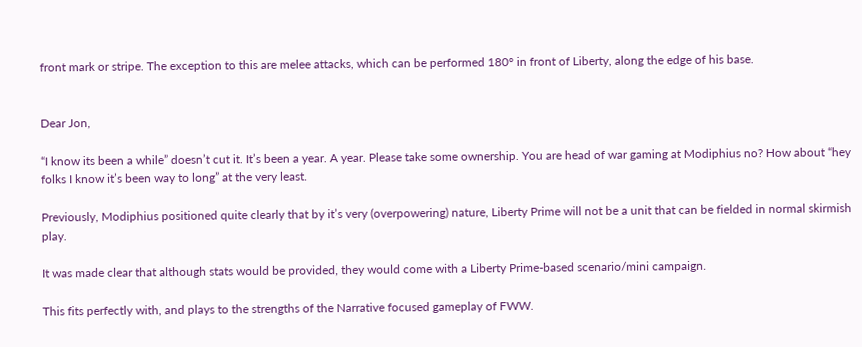front mark or stripe. The exception to this are melee attacks, which can be performed 180° in front of Liberty, along the edge of his base.


Dear Jon,

“I know its been a while” doesn’t cut it. It’s been a year. A year. Please take some ownership. You are head of war gaming at Modiphius no? How about “hey folks I know it’s been way to long” at the very least.

Previously, Modiphius positioned quite clearly that by it’s very (overpowering) nature, Liberty Prime will not be a unit that can be fielded in normal skirmish play.

It was made clear that although stats would be provided, they would come with a Liberty Prime-based scenario/mini campaign.

This fits perfectly with, and plays to the strengths of the Narrative focused gameplay of FWW.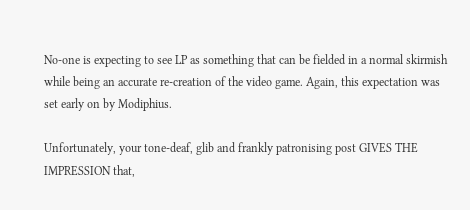No-one is expecting to see LP as something that can be fielded in a normal skirmish while being an accurate re-creation of the video game. Again, this expectation was set early on by Modiphius.

Unfortunately, your tone-deaf, glib and frankly patronising post GIVES THE IMPRESSION that,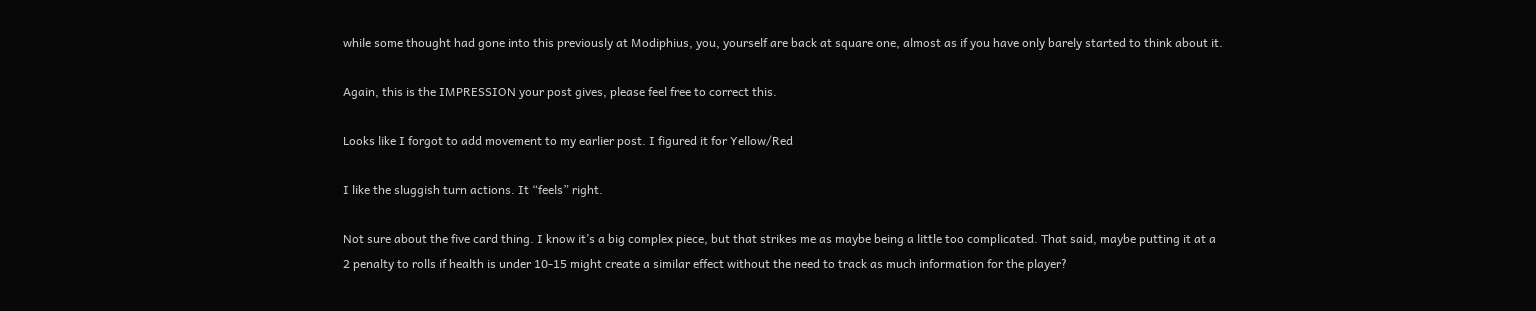while some thought had gone into this previously at Modiphius, you, yourself are back at square one, almost as if you have only barely started to think about it.

Again, this is the IMPRESSION your post gives, please feel free to correct this.

Looks like I forgot to add movement to my earlier post. I figured it for Yellow/Red

I like the sluggish turn actions. It “feels” right.

Not sure about the five card thing. I know it’s a big complex piece, but that strikes me as maybe being a little too complicated. That said, maybe putting it at a 2 penalty to rolls if health is under 10-15 might create a similar effect without the need to track as much information for the player?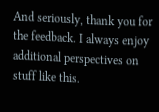And seriously, thank you for the feedback. I always enjoy additional perspectives on stuff like this.